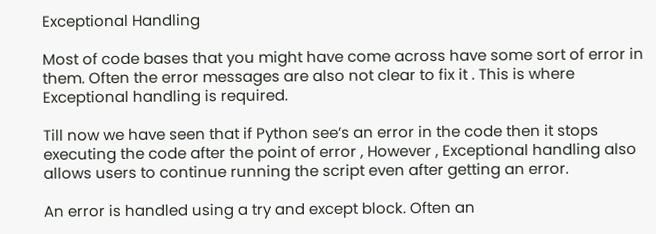Exceptional Handling

Most of code bases that you might have come across have some sort of error in them. Often the error messages are also not clear to fix it . This is where Exceptional handling is required.

Till now we have seen that if Python see’s an error in the code then it stops executing the code after the point of error , However , Exceptional handling also allows users to continue running the script even after getting an error.

An error is handled using a try and except block. Often an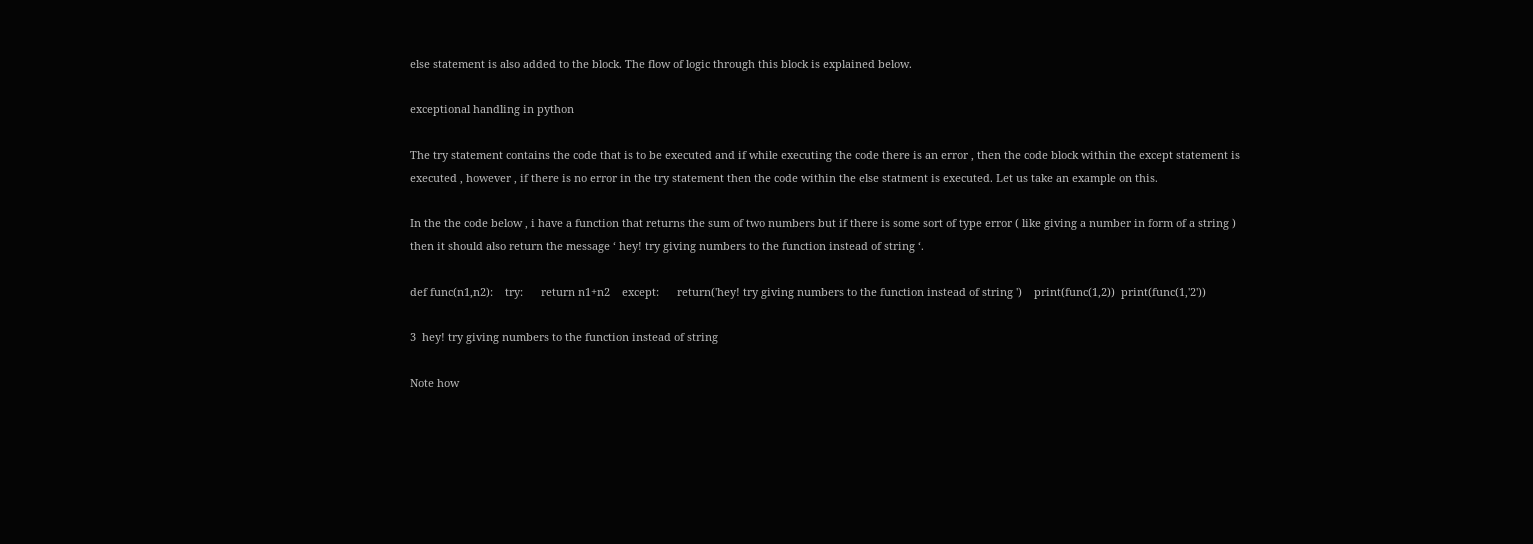else statement is also added to the block. The flow of logic through this block is explained below.

exceptional handling in python

The try statement contains the code that is to be executed and if while executing the code there is an error , then the code block within the except statement is executed , however , if there is no error in the try statement then the code within the else statment is executed. Let us take an example on this.

In the the code below , i have a function that returns the sum of two numbers but if there is some sort of type error ( like giving a number in form of a string ) then it should also return the message ‘ hey! try giving numbers to the function instead of string ‘.

def func(n1,n2):    try:      return n1+n2    except:      return('hey! try giving numbers to the function instead of string ')    print(func(1,2))  print(func(1,'2'))

3  hey! try giving numbers to the function instead of string

Note how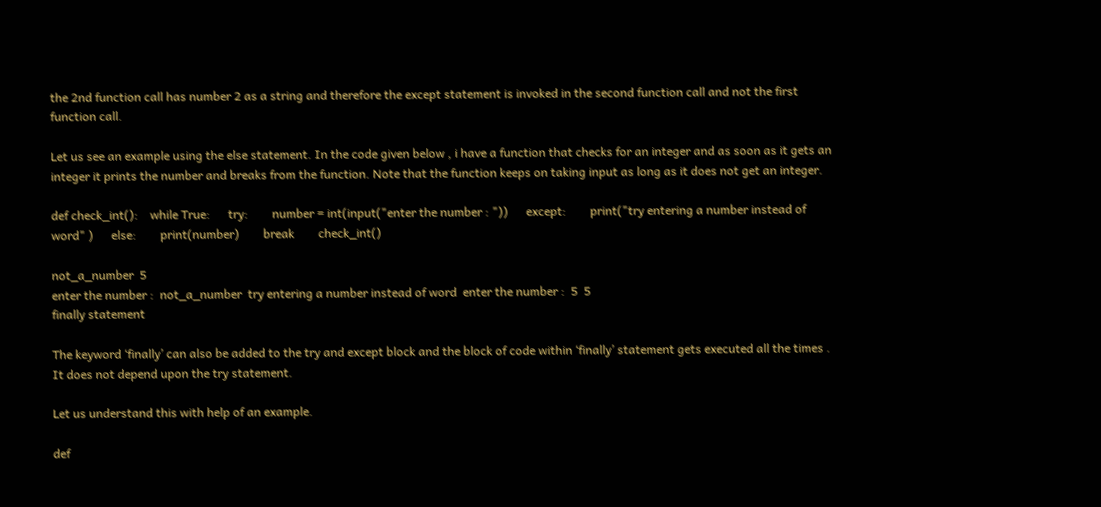the 2nd function call has number 2 as a string and therefore the except statement is invoked in the second function call and not the first function call.

Let us see an example using the else statement. In the code given below , i have a function that checks for an integer and as soon as it gets an integer it prints the number and breaks from the function. Note that the function keeps on taking input as long as it does not get an integer.

def check_int():    while True:      try:        number = int(input("enter the number : "))      except:        print("try entering a number instead of word" )      else:        print(number)        break        check_int()

not_a_number  5
enter the number :  not_a_number  try entering a number instead of word  enter the number :  5  5
finally statement

The keyword ‘finally’ can also be added to the try and except block and the block of code within ‘finally’ statement gets executed all the times . It does not depend upon the try statement.

Let us understand this with help of an example.

def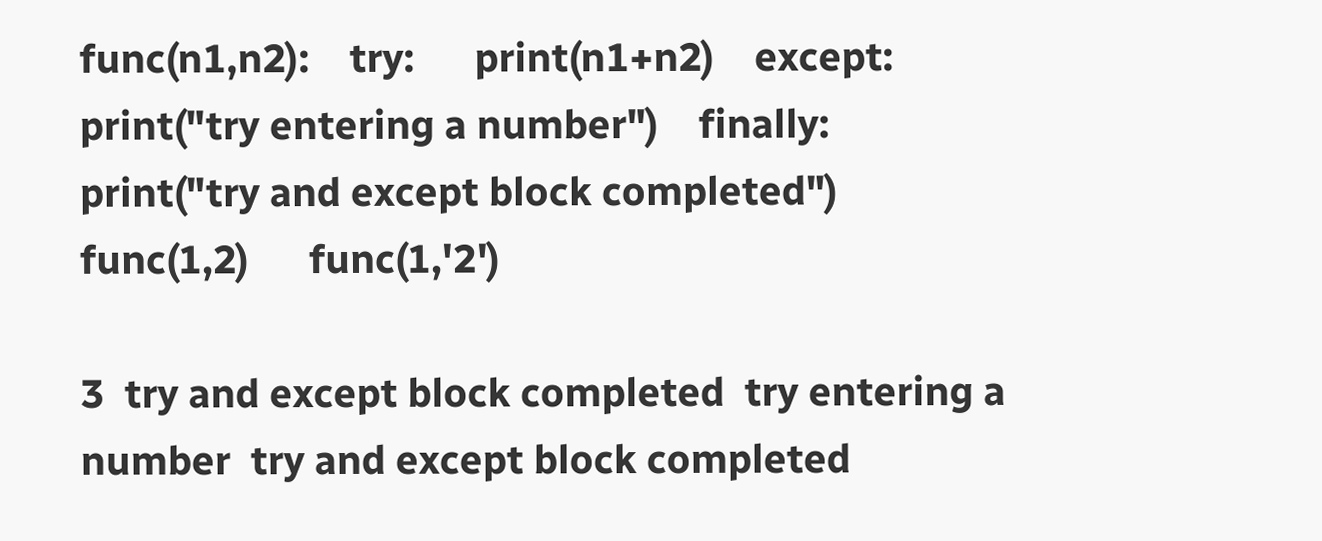func(n1,n2):    try:      print(n1+n2)    except:      print("try entering a number")    finally:      print("try and except block completed")        func(1,2)      func(1,'2')

3  try and except block completed  try entering a number  try and except block completed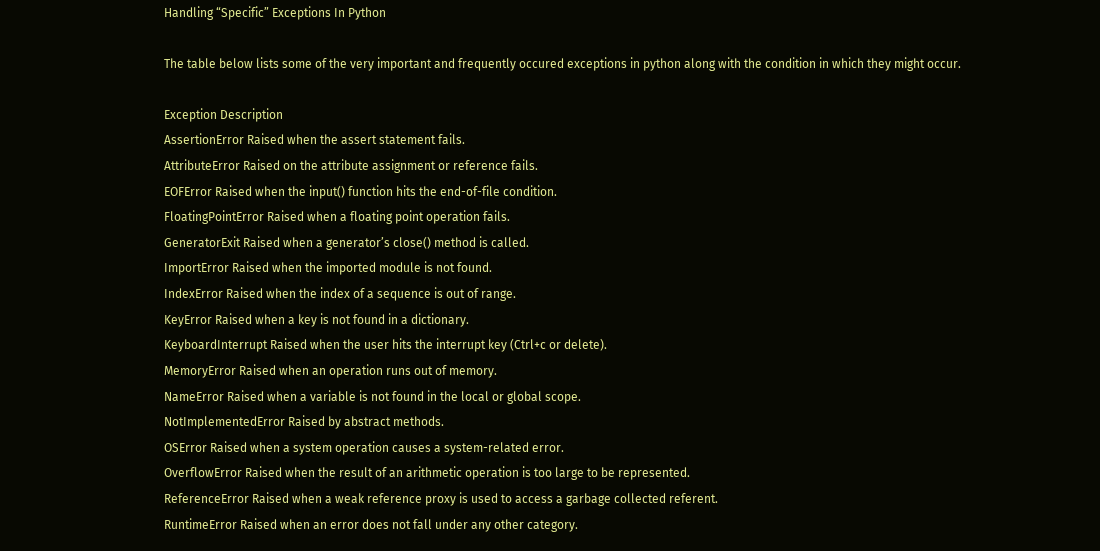Handling “Specific” Exceptions In Python

The table below lists some of the very important and frequently occured exceptions in python along with the condition in which they might occur.

Exception Description
AssertionError Raised when the assert statement fails.
AttributeError Raised on the attribute assignment or reference fails.
EOFError Raised when the input() function hits the end-of-file condition.
FloatingPointError Raised when a floating point operation fails.
GeneratorExit Raised when a generator’s close() method is called.
ImportError Raised when the imported module is not found.
IndexError Raised when the index of a sequence is out of range.
KeyError Raised when a key is not found in a dictionary.
KeyboardInterrupt Raised when the user hits the interrupt key (Ctrl+c or delete).
MemoryError Raised when an operation runs out of memory.
NameError Raised when a variable is not found in the local or global scope.
NotImplementedError Raised by abstract methods.
OSError Raised when a system operation causes a system-related error.
OverflowError Raised when the result of an arithmetic operation is too large to be represented.
ReferenceError Raised when a weak reference proxy is used to access a garbage collected referent.
RuntimeError Raised when an error does not fall under any other category.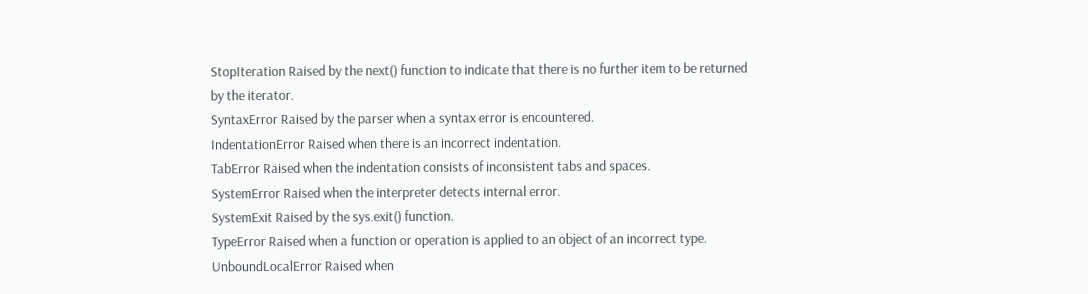StopIteration Raised by the next() function to indicate that there is no further item to be returned by the iterator.
SyntaxError Raised by the parser when a syntax error is encountered.
IndentationError Raised when there is an incorrect indentation.
TabError Raised when the indentation consists of inconsistent tabs and spaces.
SystemError Raised when the interpreter detects internal error.
SystemExit Raised by the sys.exit() function.
TypeError Raised when a function or operation is applied to an object of an incorrect type.
UnboundLocalError Raised when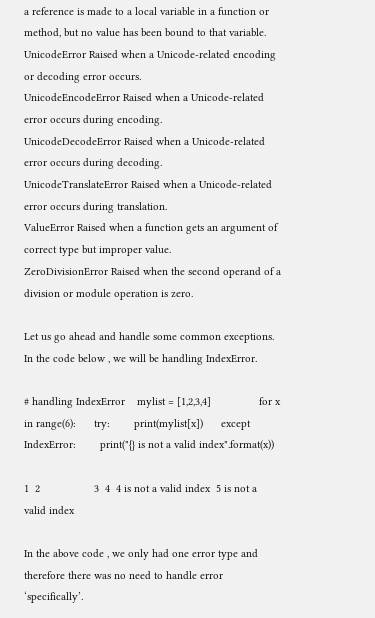a reference is made to a local variable in a function or method, but no value has been bound to that variable.
UnicodeError Raised when a Unicode-related encoding or decoding error occurs.
UnicodeEncodeError Raised when a Unicode-related error occurs during encoding.
UnicodeDecodeError Raised when a Unicode-related error occurs during decoding.
UnicodeTranslateError Raised when a Unicode-related error occurs during translation.
ValueError Raised when a function gets an argument of correct type but improper value.
ZeroDivisionError Raised when the second operand of a division or module operation is zero.

Let us go ahead and handle some common exceptions. In the code below , we will be handling IndexError.

# handling IndexError    mylist = [1,2,3,4]                for x in range(6):      try:        print(mylist[x])      except IndexError:        print("{} is not a valid index".format(x))

1  2                  3  4  4 is not a valid index  5 is not a valid index

In the above code , we only had one error type and therefore there was no need to handle error ‘specifically’.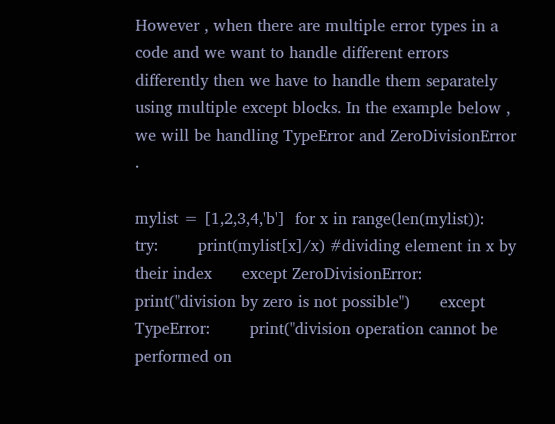However , when there are multiple error types in a code and we want to handle different errors differently then we have to handle them separately using multiple except blocks. In the example below , we will be handling TypeError and ZeroDivisionError .

mylist = [1,2,3,4,'b']  for x in range(len(mylist)):      try:        print(mylist[x]/x) #dividing element in x by their index      except ZeroDivisionError:        print("division by zero is not possible")      except TypeError:        print("division operation cannot be performed on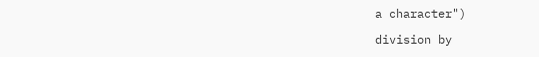a character")

division by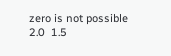zero is not possible  2.0  1.5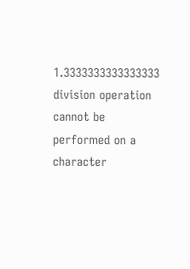1.3333333333333333  division operation cannot be performed on a character